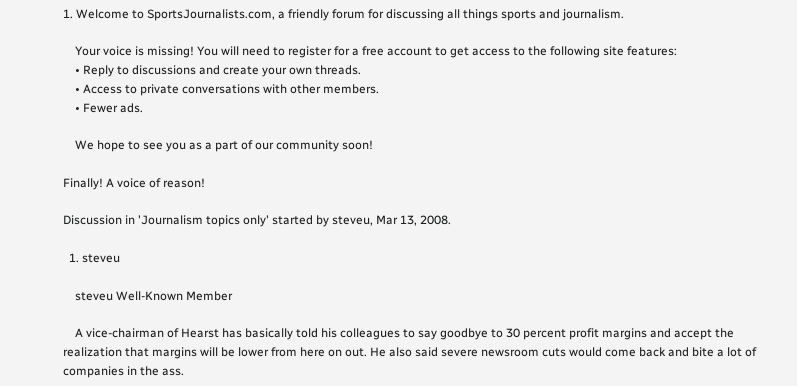1. Welcome to SportsJournalists.com, a friendly forum for discussing all things sports and journalism.

    Your voice is missing! You will need to register for a free account to get access to the following site features:
    • Reply to discussions and create your own threads.
    • Access to private conversations with other members.
    • Fewer ads.

    We hope to see you as a part of our community soon!

Finally! A voice of reason!

Discussion in 'Journalism topics only' started by steveu, Mar 13, 2008.

  1. steveu

    steveu Well-Known Member

    A vice-chairman of Hearst has basically told his colleagues to say goodbye to 30 percent profit margins and accept the realization that margins will be lower from here on out. He also said severe newsroom cuts would come back and bite a lot of companies in the ass.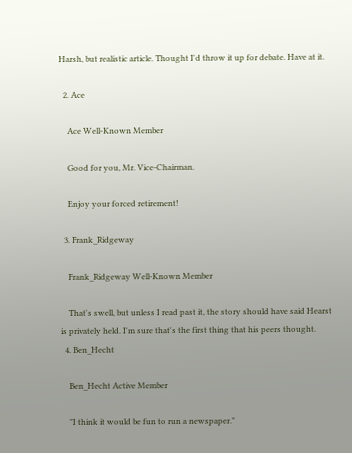Harsh, but realistic article. Thought I'd throw it up for debate. Have at it.

  2. Ace

    Ace Well-Known Member

    Good for you, Mr. Vice-Chairman.

    Enjoy your forced retirement!

  3. Frank_Ridgeway

    Frank_Ridgeway Well-Known Member

    That's swell, but unless I read past it, the story should have said Hearst is privately held. I'm sure that's the first thing that his peers thought.
  4. Ben_Hecht

    Ben_Hecht Active Member

    "I think it would be fun to run a newspaper."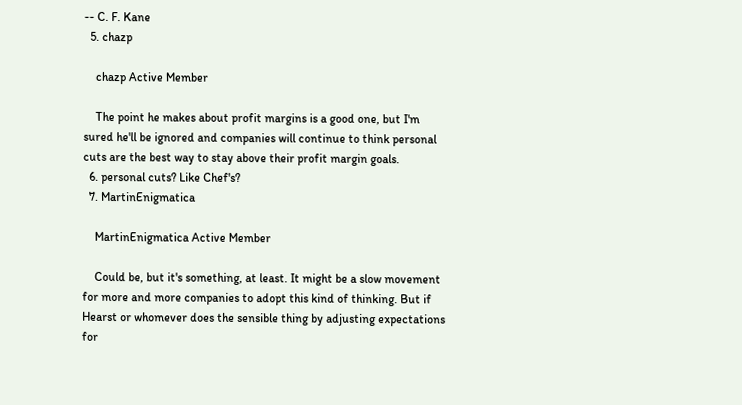-- C. F. Kane
  5. chazp

    chazp Active Member

    The point he makes about profit margins is a good one, but I'm sured he'll be ignored and companies will continue to think personal cuts are the best way to stay above their profit margin goals.
  6. personal cuts? Like Chef's?
  7. MartinEnigmatica

    MartinEnigmatica Active Member

    Could be, but it's something, at least. It might be a slow movement for more and more companies to adopt this kind of thinking. But if Hearst or whomever does the sensible thing by adjusting expectations for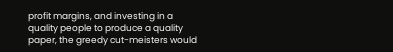profit margins, and investing in a quality people to produce a quality paper, the greedy cut-meisters would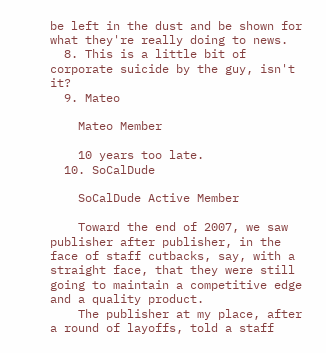be left in the dust and be shown for what they're really doing to news.
  8. This is a little bit of corporate suicide by the guy, isn't it?
  9. Mateo

    Mateo Member

    10 years too late.
  10. SoCalDude

    SoCalDude Active Member

    Toward the end of 2007, we saw publisher after publisher, in the face of staff cutbacks, say, with a straight face, that they were still going to maintain a competitive edge and a quality product.
    The publisher at my place, after a round of layoffs, told a staff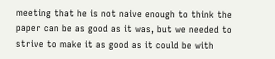meeting that he is not naive enough to think the paper can be as good as it was, but we needed to strive to make it as good as it could be with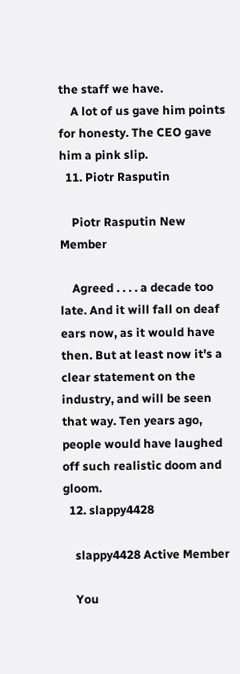the staff we have.
    A lot of us gave him points for honesty. The CEO gave him a pink slip.
  11. Piotr Rasputin

    Piotr Rasputin New Member

    Agreed . . . . a decade too late. And it will fall on deaf ears now, as it would have then. But at least now it's a clear statement on the industry, and will be seen that way. Ten years ago, people would have laughed off such realistic doom and gloom.
  12. slappy4428

    slappy4428 Active Member

    You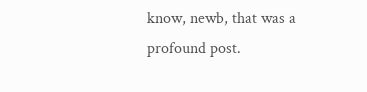know, newb, that was a profound post.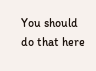You should do that here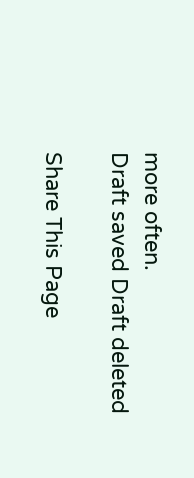more often.
Draft saved Draft deleted

Share This Page